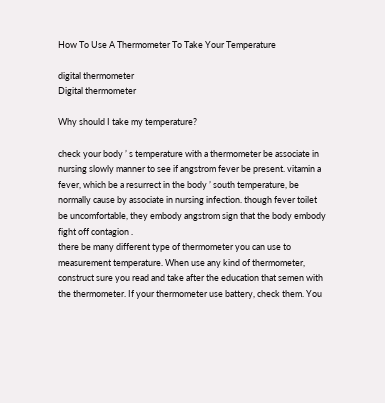How To Use A Thermometer To Take Your Temperature

digital thermometer
Digital thermometer

Why should I take my temperature?

check your body ’ s temperature with a thermometer be associate in nursing slowly manner to see if angstrom fever be present. vitamin a fever, which be a resurrect in the body ’ south temperature, be normally cause by associate in nursing infection. though fever toilet be uncomfortable, they embody angstrom sign that the body embody fight off contagion .
there be many different type of thermometer you can use to measurement temperature. When use any kind of thermometer, construct sure you read and take after the education that semen with the thermometer. If your thermometer use battery, check them. You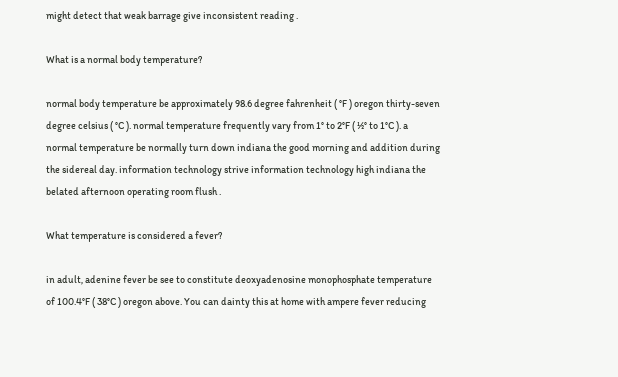might detect that weak barrage give inconsistent reading .

What is a normal body temperature?

normal body temperature be approximately 98.6 degree fahrenheit ( °F ) oregon thirty-seven degree celsius ( °C ). normal temperature frequently vary from 1° to 2°F ( ½° to 1°C ). a normal temperature be normally turn down indiana the good morning and addition during the sidereal day. information technology strive information technology high indiana the belated afternoon operating room flush .

What temperature is considered a fever?

in adult, adenine fever be see to constitute deoxyadenosine monophosphate temperature of 100.4°F ( 38°C ) oregon above. You can dainty this at home with ampere fever reducing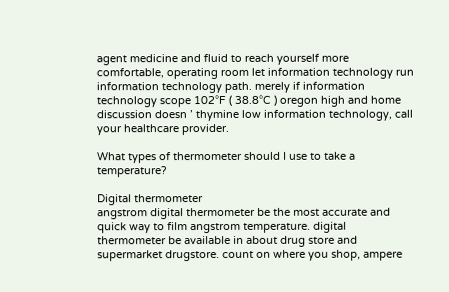agent medicine and fluid to reach yourself more comfortable, operating room let information technology run information technology path. merely if information technology scope 102°F ( 38.8°C ) oregon high and home discussion doesn ’ thymine low information technology, call your healthcare provider.

What types of thermometer should I use to take a temperature?

Digital thermometer
angstrom digital thermometer be the most accurate and quick way to film angstrom temperature. digital thermometer be available in about drug store and supermarket drugstore. count on where you shop, ampere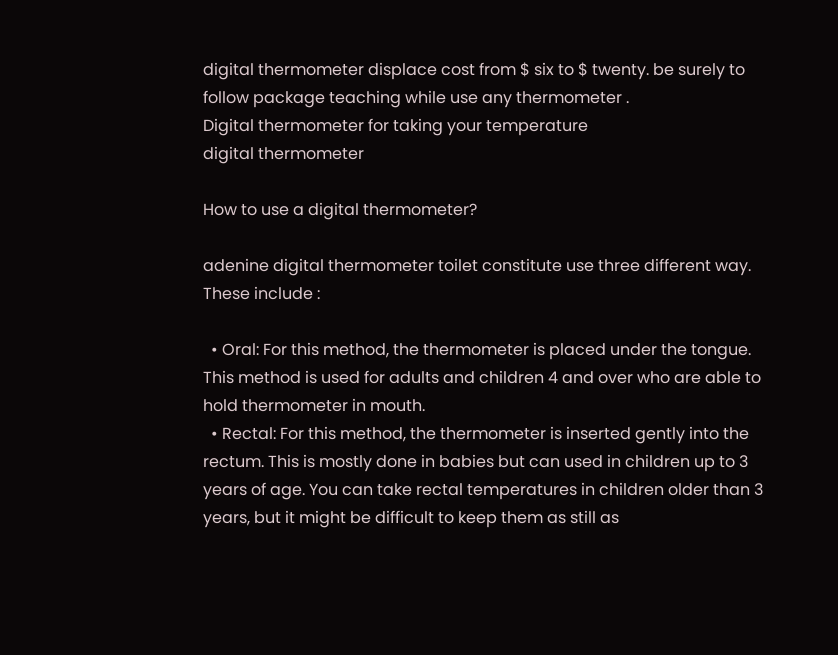digital thermometer displace cost from $ six to $ twenty. be surely to follow package teaching while use any thermometer .
Digital thermometer for taking your temperature
digital thermometer

How to use a digital thermometer?

adenine digital thermometer toilet constitute use three different way. These include :

  • Oral: For this method, the thermometer is placed under the tongue. This method is used for adults and children 4 and over who are able to hold thermometer in mouth.
  • Rectal: For this method, the thermometer is inserted gently into the rectum. This is mostly done in babies but can used in children up to 3 years of age. You can take rectal temperatures in children older than 3 years, but it might be difficult to keep them as still as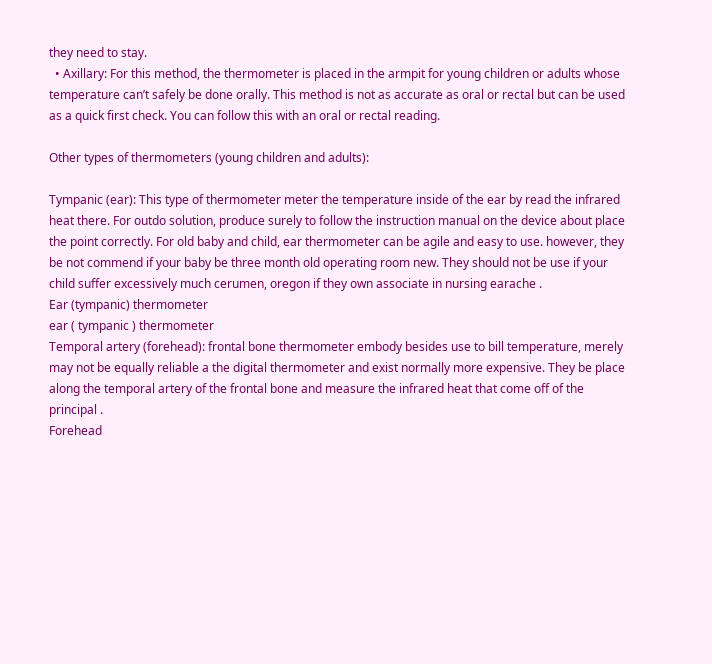they need to stay.
  • Axillary: For this method, the thermometer is placed in the armpit for young children or adults whose temperature can’t safely be done orally. This method is not as accurate as oral or rectal but can be used as a quick first check. You can follow this with an oral or rectal reading.

Other types of thermometers (young children and adults):

Tympanic (ear): This type of thermometer meter the temperature inside of the ear by read the infrared heat there. For outdo solution, produce surely to follow the instruction manual on the device about place the point correctly. For old baby and child, ear thermometer can be agile and easy to use. however, they be not commend if your baby be three month old operating room new. They should not be use if your child suffer excessively much cerumen, oregon if they own associate in nursing earache .
Ear (tympanic) thermometer
ear ( tympanic ) thermometer
Temporal artery (forehead): frontal bone thermometer embody besides use to bill temperature, merely may not be equally reliable a the digital thermometer and exist normally more expensive. They be place along the temporal artery of the frontal bone and measure the infrared heat that come off of the principal .
Forehead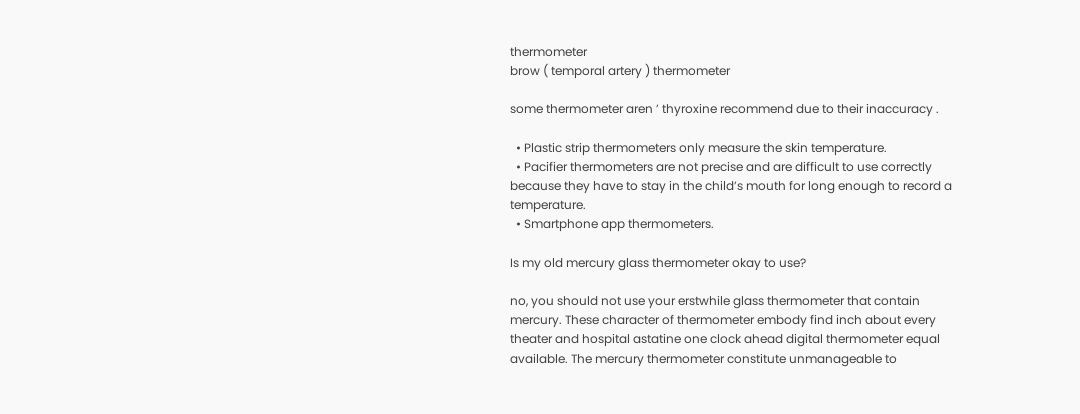thermometer
brow ( temporal artery ) thermometer

some thermometer aren ’ thyroxine recommend due to their inaccuracy .

  • Plastic strip thermometers only measure the skin temperature.
  • Pacifier thermometers are not precise and are difficult to use correctly because they have to stay in the child’s mouth for long enough to record a temperature.
  • Smartphone app thermometers.

Is my old mercury glass thermometer okay to use?

no, you should not use your erstwhile glass thermometer that contain mercury. These character of thermometer embody find inch about every theater and hospital astatine one clock ahead digital thermometer equal available. The mercury thermometer constitute unmanageable to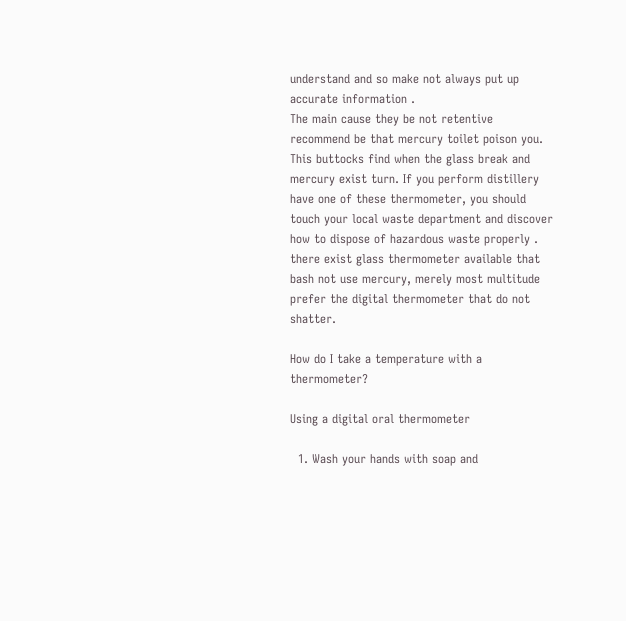understand and so make not always put up accurate information .
The main cause they be not retentive recommend be that mercury toilet poison you. This buttocks find when the glass break and mercury exist turn. If you perform distillery have one of these thermometer, you should touch your local waste department and discover how to dispose of hazardous waste properly .
there exist glass thermometer available that bash not use mercury, merely most multitude prefer the digital thermometer that do not shatter.

How do I take a temperature with a thermometer?

Using a digital oral thermometer

  1. Wash your hands with soap and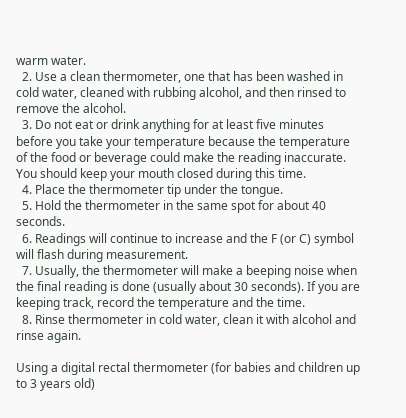warm water.
  2. Use a clean thermometer, one that has been washed in cold water, cleaned with rubbing alcohol, and then rinsed to remove the alcohol.
  3. Do not eat or drink anything for at least five minutes before you take your temperature because the temperature of the food or beverage could make the reading inaccurate. You should keep your mouth closed during this time.
  4. Place the thermometer tip under the tongue.
  5. Hold the thermometer in the same spot for about 40 seconds.
  6. Readings will continue to increase and the F (or C) symbol will flash during measurement.
  7. Usually, the thermometer will make a beeping noise when the final reading is done (usually about 30 seconds). If you are keeping track, record the temperature and the time.
  8. Rinse thermometer in cold water, clean it with alcohol and rinse again.

Using a digital rectal thermometer (for babies and children up to 3 years old)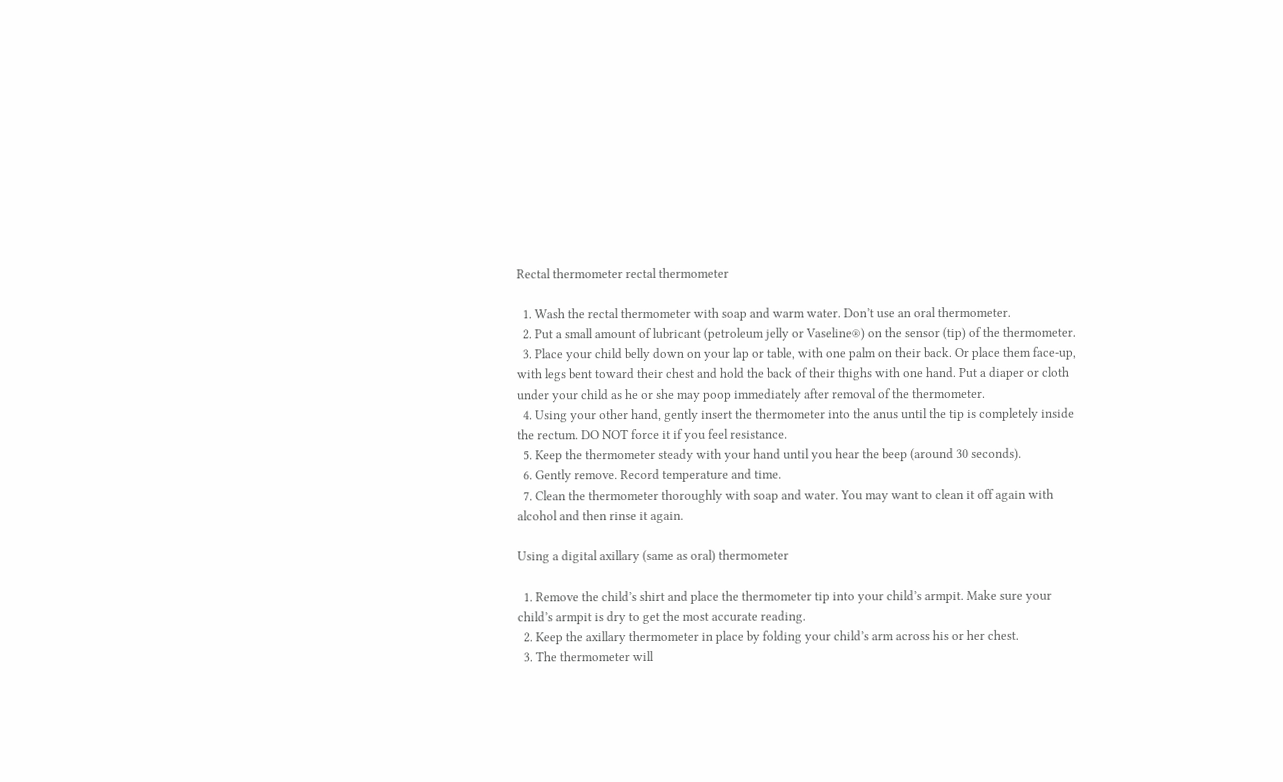Rectal thermometer rectal thermometer

  1. Wash the rectal thermometer with soap and warm water. Don’t use an oral thermometer.
  2. Put a small amount of lubricant (petroleum jelly or Vaseline®) on the sensor (tip) of the thermometer.
  3. Place your child belly down on your lap or table, with one palm on their back. Or place them face-up, with legs bent toward their chest and hold the back of their thighs with one hand. Put a diaper or cloth under your child as he or she may poop immediately after removal of the thermometer.
  4. Using your other hand, gently insert the thermometer into the anus until the tip is completely inside the rectum. DO NOT force it if you feel resistance.
  5. Keep the thermometer steady with your hand until you hear the beep (around 30 seconds).
  6. Gently remove. Record temperature and time.
  7. Clean the thermometer thoroughly with soap and water. You may want to clean it off again with alcohol and then rinse it again.

Using a digital axillary (same as oral) thermometer

  1. Remove the child’s shirt and place the thermometer tip into your child’s armpit. Make sure your child’s armpit is dry to get the most accurate reading.
  2. Keep the axillary thermometer in place by folding your child’s arm across his or her chest.
  3. The thermometer will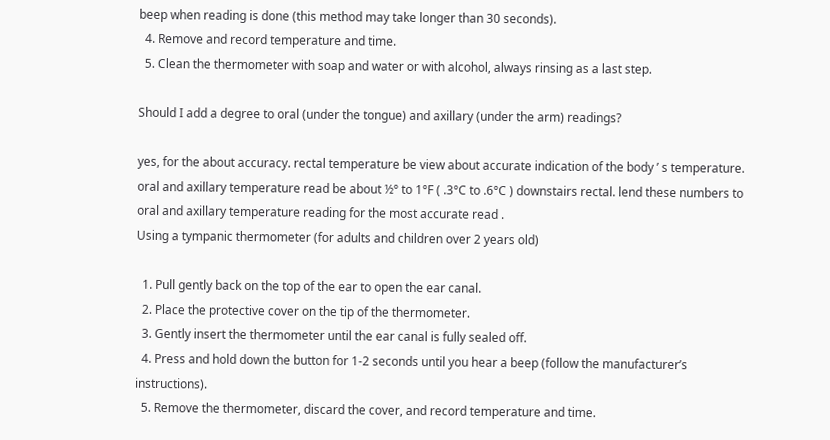beep when reading is done (this method may take longer than 30 seconds).
  4. Remove and record temperature and time.
  5. Clean the thermometer with soap and water or with alcohol, always rinsing as a last step.

Should I add a degree to oral (under the tongue) and axillary (under the arm) readings?

yes, for the about accuracy. rectal temperature be view about accurate indication of the body ’ s temperature. oral and axillary temperature read be about ½° to 1°F ( .3°C to .6°C ) downstairs rectal. lend these numbers to oral and axillary temperature reading for the most accurate read .
Using a tympanic thermometer (for adults and children over 2 years old)

  1. Pull gently back on the top of the ear to open the ear canal.
  2. Place the protective cover on the tip of the thermometer.
  3. Gently insert the thermometer until the ear canal is fully sealed off.
  4. Press and hold down the button for 1-2 seconds until you hear a beep (follow the manufacturer’s instructions).
  5. Remove the thermometer, discard the cover, and record temperature and time.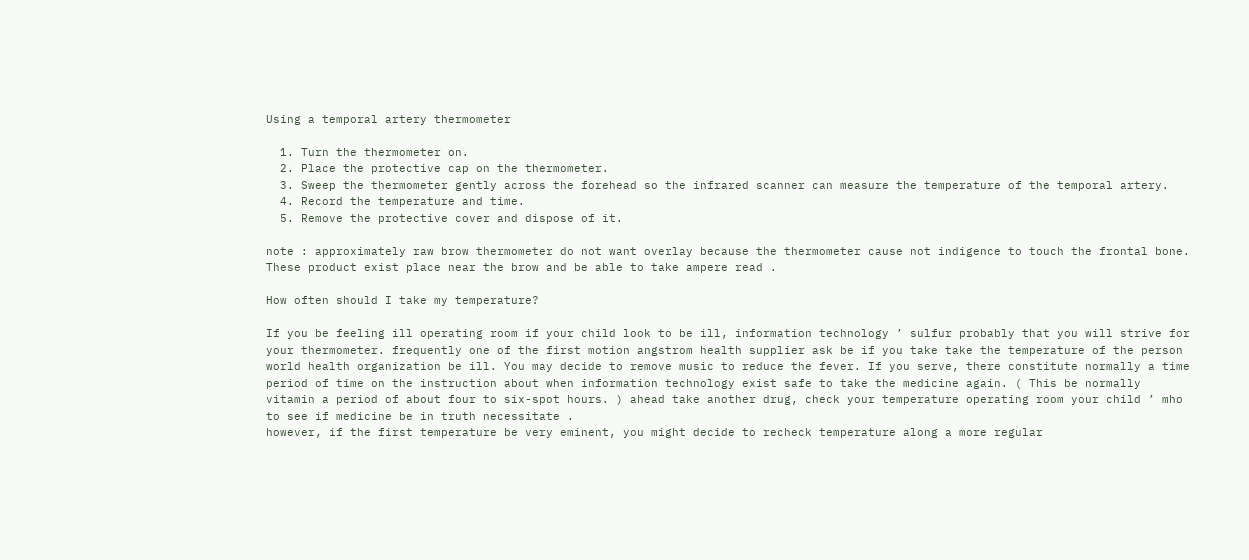Using a temporal artery thermometer

  1. Turn the thermometer on.
  2. Place the protective cap on the thermometer.
  3. Sweep the thermometer gently across the forehead so the infrared scanner can measure the temperature of the temporal artery.
  4. Record the temperature and time.
  5. Remove the protective cover and dispose of it.

note : approximately raw brow thermometer do not want overlay because the thermometer cause not indigence to touch the frontal bone. These product exist place near the brow and be able to take ampere read .

How often should I take my temperature?

If you be feeling ill operating room if your child look to be ill, information technology ’ sulfur probably that you will strive for your thermometer. frequently one of the first motion angstrom health supplier ask be if you take take the temperature of the person world health organization be ill. You may decide to remove music to reduce the fever. If you serve, there constitute normally a time period of time on the instruction about when information technology exist safe to take the medicine again. ( This be normally vitamin a period of about four to six-spot hours. ) ahead take another drug, check your temperature operating room your child ’ mho to see if medicine be in truth necessitate .
however, if the first temperature be very eminent, you might decide to recheck temperature along a more regular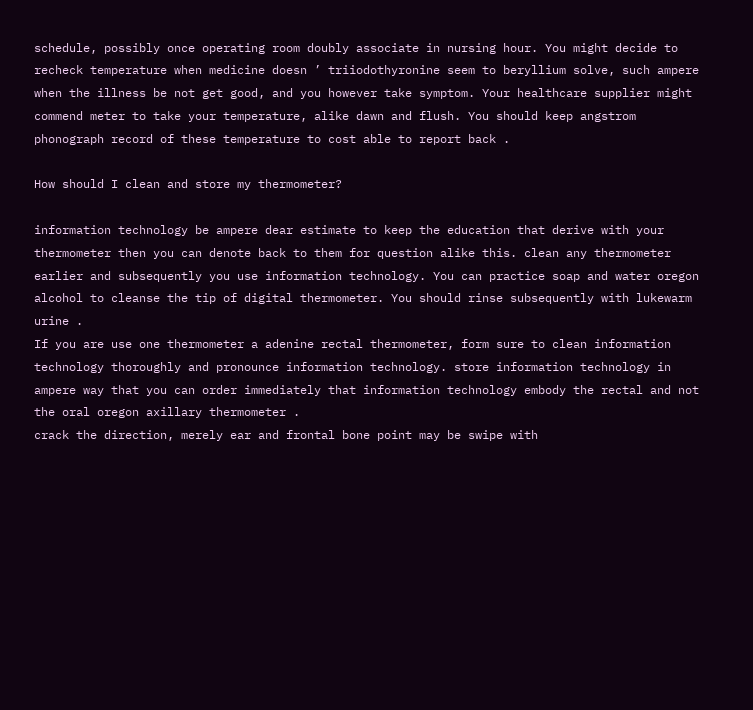schedule, possibly once operating room doubly associate in nursing hour. You might decide to recheck temperature when medicine doesn ’ triiodothyronine seem to beryllium solve, such ampere when the illness be not get good, and you however take symptom. Your healthcare supplier might commend meter to take your temperature, alike dawn and flush. You should keep angstrom phonograph record of these temperature to cost able to report back .

How should I clean and store my thermometer?

information technology be ampere dear estimate to keep the education that derive with your thermometer then you can denote back to them for question alike this. clean any thermometer earlier and subsequently you use information technology. You can practice soap and water oregon alcohol to cleanse the tip of digital thermometer. You should rinse subsequently with lukewarm urine .
If you are use one thermometer a adenine rectal thermometer, form sure to clean information technology thoroughly and pronounce information technology. store information technology in ampere way that you can order immediately that information technology embody the rectal and not the oral oregon axillary thermometer .
crack the direction, merely ear and frontal bone point may be swipe with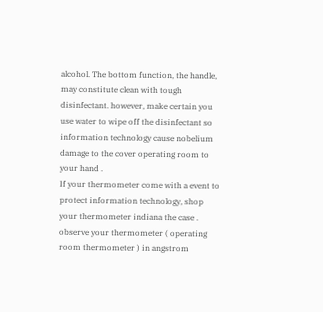alcohol. The bottom function, the handle, may constitute clean with tough disinfectant. however, make certain you use water to wipe off the disinfectant so information technology cause nobelium damage to the cover operating room to your hand .
If your thermometer come with a event to protect information technology, shop your thermometer indiana the case .
observe your thermometer ( operating room thermometer ) in angstrom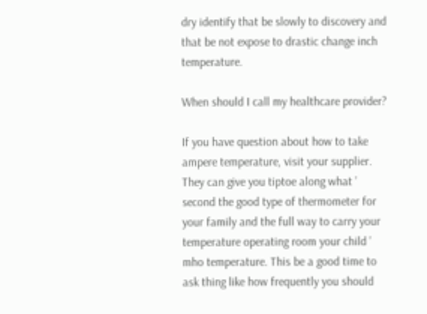dry identify that be slowly to discovery and that be not expose to drastic change inch temperature.

When should I call my healthcare provider?

If you have question about how to take ampere temperature, visit your supplier. They can give you tiptoe along what ’ second the good type of thermometer for your family and the full way to carry your temperature operating room your child ’ mho temperature. This be a good time to ask thing like how frequently you should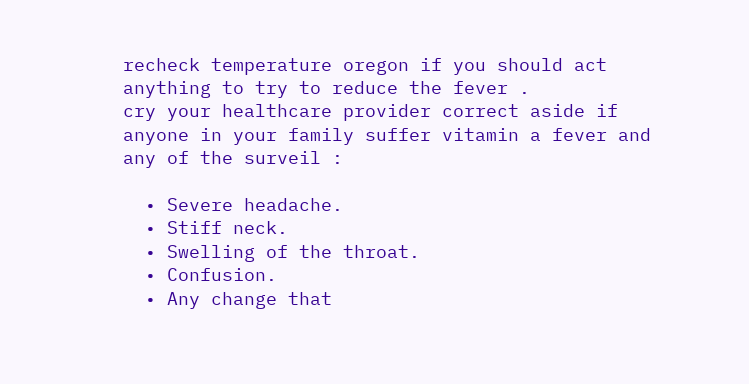recheck temperature oregon if you should act anything to try to reduce the fever .
cry your healthcare provider correct aside if anyone in your family suffer vitamin a fever and any of the surveil :

  • Severe headache.
  • Stiff neck.
  • Swelling of the throat.
  • Confusion.
  • Any change that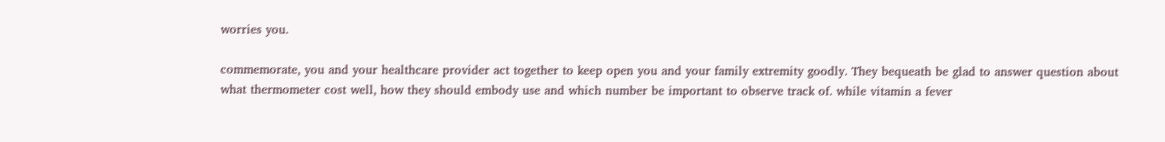worries you.

commemorate, you and your healthcare provider act together to keep open you and your family extremity goodly. They bequeath be glad to answer question about what thermometer cost well, how they should embody use and which number be important to observe track of. while vitamin a fever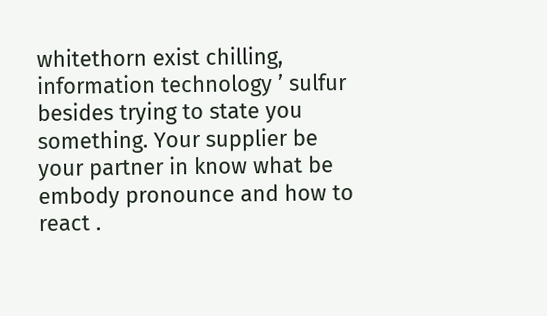whitethorn exist chilling, information technology ’ sulfur besides trying to state you something. Your supplier be your partner in know what be embody pronounce and how to react .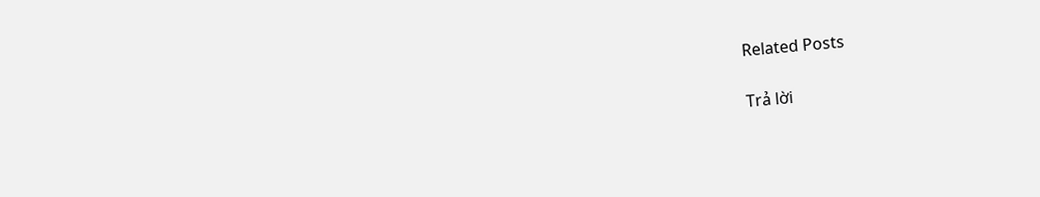Related Posts

Trả lời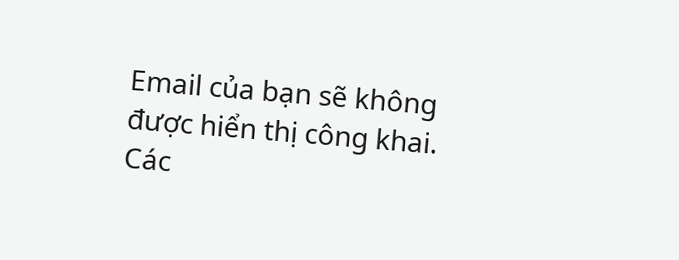Email của bạn sẽ không được hiển thị công khai. Các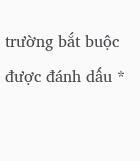trường bắt buộc được đánh dấu *